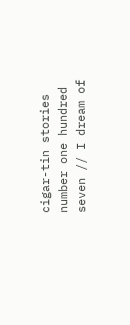cigar-tin stories number one hundred seven // I dream of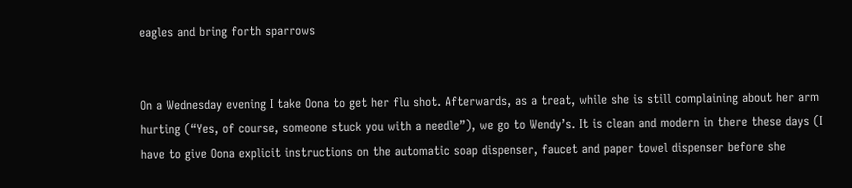eagles and bring forth sparrows


On a Wednesday evening I take Oona to get her flu shot. Afterwards, as a treat, while she is still complaining about her arm hurting (“Yes, of course, someone stuck you with a needle”), we go to Wendy’s. It is clean and modern in there these days (I have to give Oona explicit instructions on the automatic soap dispenser, faucet and paper towel dispenser before she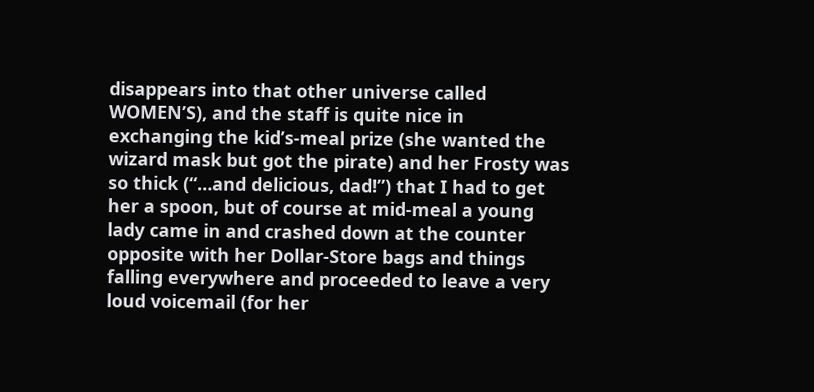disappears into that other universe called WOMEN’S), and the staff is quite nice in exchanging the kid’s-meal prize (she wanted the wizard mask but got the pirate) and her Frosty was so thick (“…and delicious, dad!”) that I had to get her a spoon, but of course at mid-meal a young lady came in and crashed down at the counter opposite with her Dollar-Store bags and things falling everywhere and proceeded to leave a very loud voicemail (for her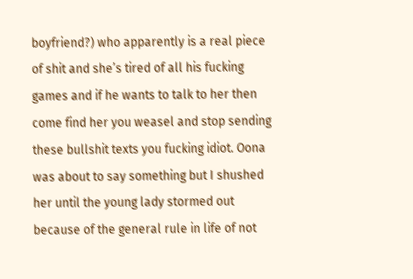boyfriend?) who apparently is a real piece of shit and she’s tired of all his fucking games and if he wants to talk to her then come find her you weasel and stop sending these bullshit texts you fucking idiot. Oona was about to say something but I shushed her until the young lady stormed out because of the general rule in life of not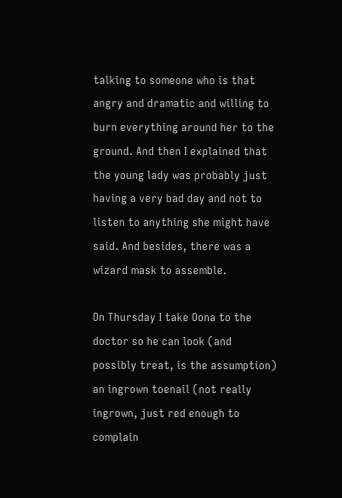talking to someone who is that angry and dramatic and willing to burn everything around her to the ground. And then I explained that the young lady was probably just having a very bad day and not to listen to anything she might have said. And besides, there was a wizard mask to assemble.

On Thursday I take Oona to the doctor so he can look (and possibly treat, is the assumption) an ingrown toenail (not really ingrown, just red enough to complain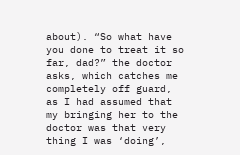about). “So what have you done to treat it so far, dad?” the doctor asks, which catches me completely off guard, as I had assumed that my bringing her to the doctor was that very thing I was ‘doing’,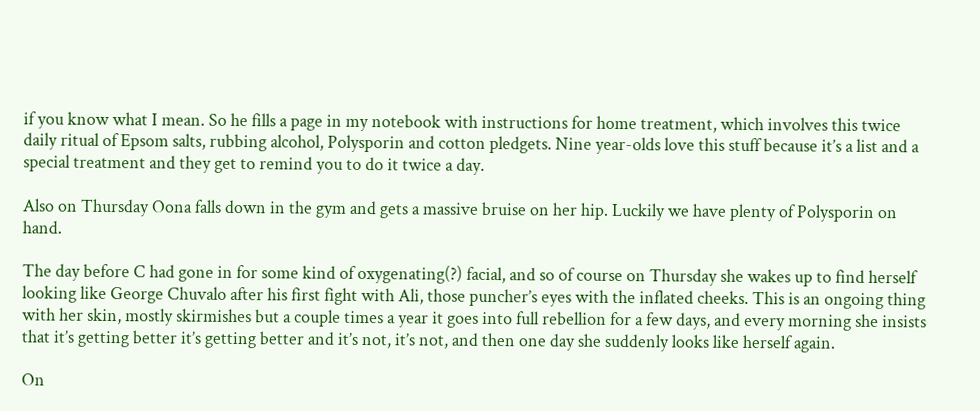if you know what I mean. So he fills a page in my notebook with instructions for home treatment, which involves this twice daily ritual of Epsom salts, rubbing alcohol, Polysporin and cotton pledgets. Nine year-olds love this stuff because it’s a list and a special treatment and they get to remind you to do it twice a day.

Also on Thursday Oona falls down in the gym and gets a massive bruise on her hip. Luckily we have plenty of Polysporin on hand.

The day before C had gone in for some kind of oxygenating(?) facial, and so of course on Thursday she wakes up to find herself looking like George Chuvalo after his first fight with Ali, those puncher’s eyes with the inflated cheeks. This is an ongoing thing with her skin, mostly skirmishes but a couple times a year it goes into full rebellion for a few days, and every morning she insists that it’s getting better it’s getting better and it’s not, it’s not, and then one day she suddenly looks like herself again.

On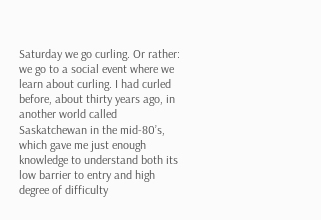Saturday we go curling. Or rather: we go to a social event where we learn about curling. I had curled before, about thirty years ago, in another world called Saskatchewan in the mid-80’s, which gave me just enough knowledge to understand both its low barrier to entry and high degree of difficulty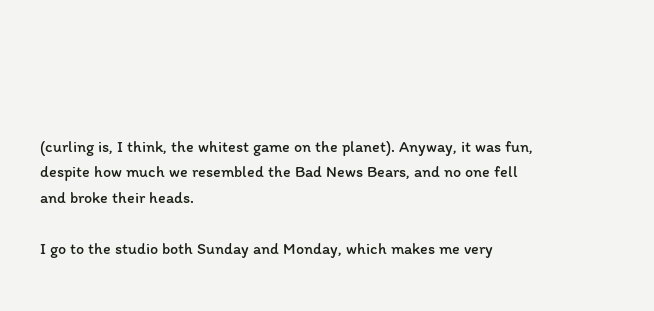(curling is, I think, the whitest game on the planet). Anyway, it was fun, despite how much we resembled the Bad News Bears, and no one fell and broke their heads.

I go to the studio both Sunday and Monday, which makes me very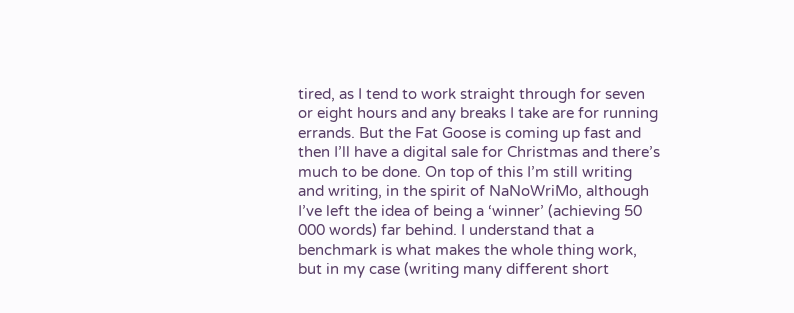tired, as I tend to work straight through for seven or eight hours and any breaks I take are for running errands. But the Fat Goose is coming up fast and then I’ll have a digital sale for Christmas and there’s much to be done. On top of this I’m still writing and writing, in the spirit of NaNoWriMo, although I’ve left the idea of being a ‘winner’ (achieving 50 000 words) far behind. I understand that a benchmark is what makes the whole thing work, but in my case (writing many different short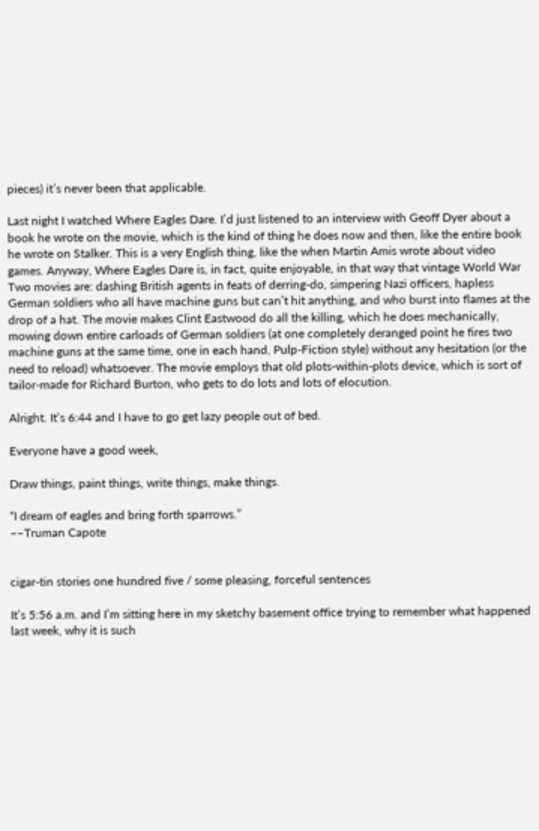pieces) it’s never been that applicable.

Last night I watched Where Eagles Dare. I’d just listened to an interview with Geoff Dyer about a book he wrote on the movie, which is the kind of thing he does now and then, like the entire book he wrote on Stalker. This is a very English thing, like the when Martin Amis wrote about video games. Anyway, Where Eagles Dare is, in fact, quite enjoyable, in that way that vintage World War Two movies are: dashing British agents in feats of derring-do, simpering Nazi officers, hapless German soldiers who all have machine guns but can’t hit anything, and who burst into flames at the drop of a hat. The movie makes Clint Eastwood do all the killing, which he does mechanically, mowing down entire carloads of German soldiers (at one completely deranged point he fires two machine guns at the same time, one in each hand, Pulp-Fiction style) without any hesitation (or the need to reload) whatsoever. The movie employs that old plots-within-plots device, which is sort of tailor-made for Richard Burton, who gets to do lots and lots of elocution.

Alright. It’s 6:44 and I have to go get lazy people out of bed.

Everyone have a good week,

Draw things, paint things, write things, make things.

“I dream of eagles and bring forth sparrows.”
––Truman Capote


cigar-tin stories one hundred five / some pleasing, forceful sentences

It’s 5:56 a.m. and I’m sitting here in my sketchy basement office trying to remember what happened last week, why it is such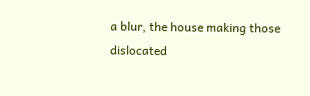a blur, the house making those dislocated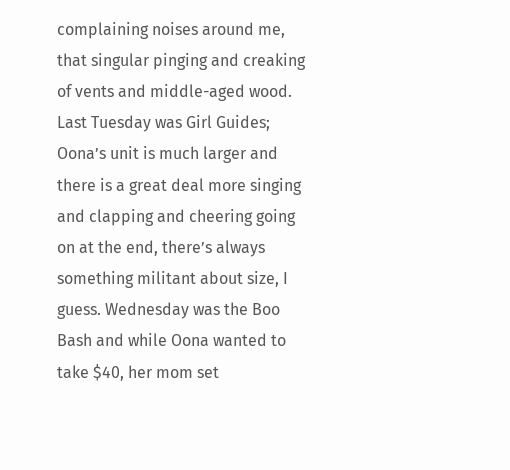complaining noises around me, that singular pinging and creaking of vents and middle-aged wood. Last Tuesday was Girl Guides; Oona’s unit is much larger and there is a great deal more singing and clapping and cheering going on at the end, there’s always something militant about size, I guess. Wednesday was the Boo Bash and while Oona wanted to take $40, her mom set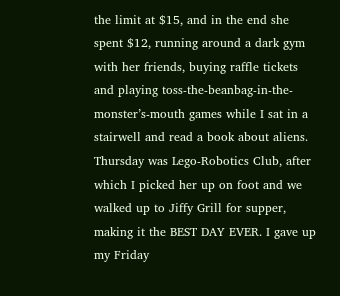the limit at $15, and in the end she spent $12, running around a dark gym with her friends, buying raffle tickets and playing toss-the-beanbag-in-the-monster’s-mouth games while I sat in a stairwell and read a book about aliens. Thursday was Lego-Robotics Club, after which I picked her up on foot and we walked up to Jiffy Grill for supper, making it the BEST DAY EVER. I gave up my Friday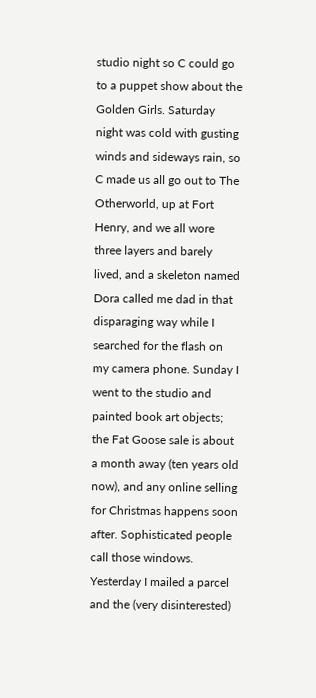studio night so C could go to a puppet show about the Golden Girls. Saturday night was cold with gusting winds and sideways rain, so C made us all go out to The Otherworld, up at Fort Henry, and we all wore three layers and barely lived, and a skeleton named Dora called me dad in that disparaging way while I searched for the flash on my camera phone. Sunday I went to the studio and painted book art objects; the Fat Goose sale is about a month away (ten years old now), and any online selling for Christmas happens soon after. Sophisticated people call those windows. Yesterday I mailed a parcel and the (very disinterested)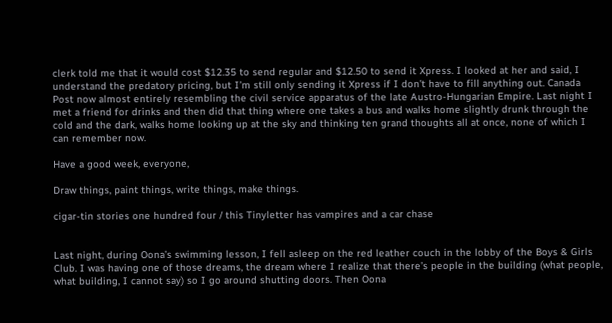clerk told me that it would cost $12.35 to send regular and $12.50 to send it Xpress. I looked at her and said, I understand the predatory pricing, but I’m still only sending it Xpress if I don’t have to fill anything out. Canada Post now almost entirely resembling the civil service apparatus of the late Austro-Hungarian Empire. Last night I met a friend for drinks and then did that thing where one takes a bus and walks home slightly drunk through the cold and the dark, walks home looking up at the sky and thinking ten grand thoughts all at once, none of which I can remember now.

Have a good week, everyone,

Draw things, paint things, write things, make things.

cigar-tin stories one hundred four / this Tinyletter has vampires and a car chase


Last night, during Oona’s swimming lesson, I fell asleep on the red leather couch in the lobby of the Boys & Girls Club. I was having one of those dreams, the dream where I realize that there’s people in the building (what people, what building, I cannot say) so I go around shutting doors. Then Oona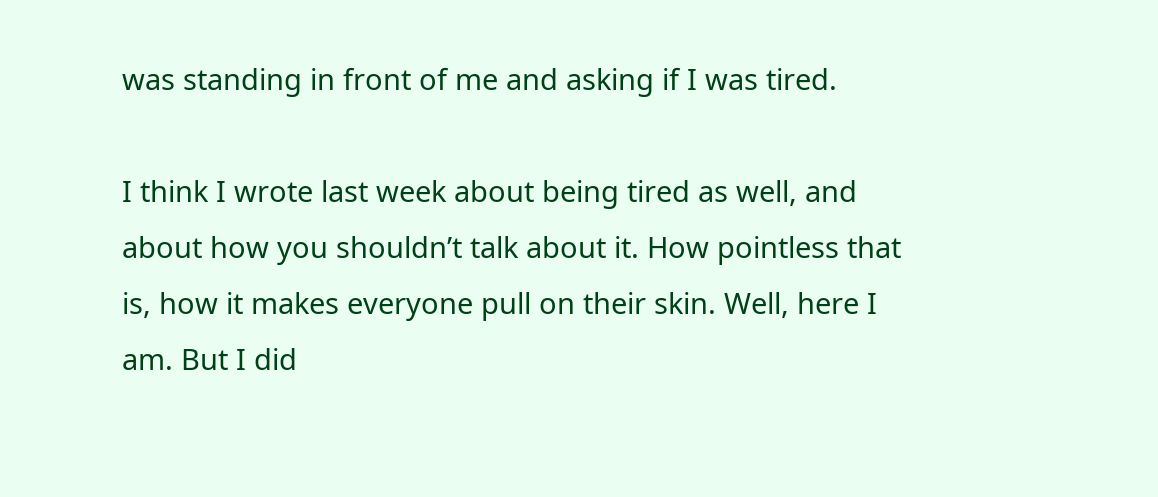was standing in front of me and asking if I was tired.

I think I wrote last week about being tired as well, and about how you shouldn’t talk about it. How pointless that is, how it makes everyone pull on their skin. Well, here I am. But I did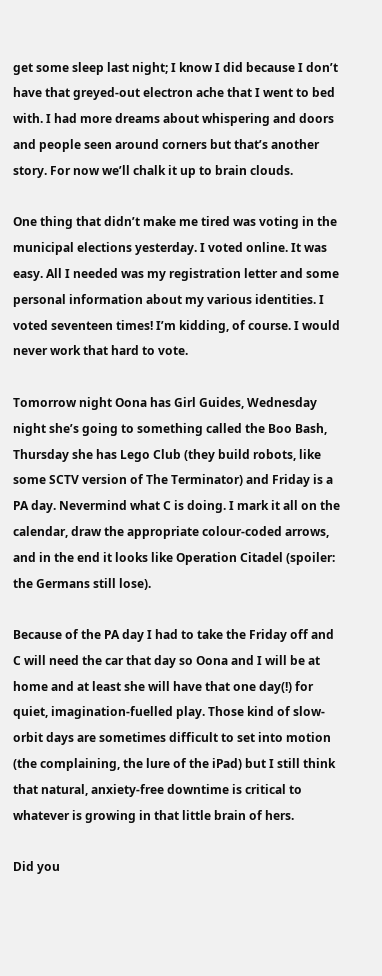get some sleep last night; I know I did because I don’t have that greyed-out electron ache that I went to bed with. I had more dreams about whispering and doors and people seen around corners but that’s another story. For now we’ll chalk it up to brain clouds.

One thing that didn’t make me tired was voting in the municipal elections yesterday. I voted online. It was easy. All I needed was my registration letter and some personal information about my various identities. I voted seventeen times! I’m kidding, of course. I would never work that hard to vote.

Tomorrow night Oona has Girl Guides, Wednesday night she’s going to something called the Boo Bash, Thursday she has Lego Club (they build robots, like some SCTV version of The Terminator) and Friday is a PA day. Nevermind what C is doing. I mark it all on the calendar, draw the appropriate colour-coded arrows, and in the end it looks like Operation Citadel (spoiler: the Germans still lose).

Because of the PA day I had to take the Friday off and C will need the car that day so Oona and I will be at home and at least she will have that one day(!) for quiet, imagination-fuelled play. Those kind of slow-orbit days are sometimes difficult to set into motion (the complaining, the lure of the iPad) but I still think that natural, anxiety-free downtime is critical to whatever is growing in that little brain of hers.

Did you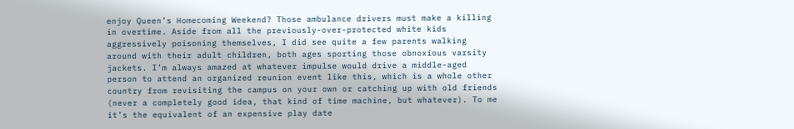enjoy Queen’s Homecoming Weekend? Those ambulance drivers must make a killing in overtime. Aside from all the previously-over-protected white kids aggressively poisoning themselves, I did see quite a few parents walking around with their adult children, both ages sporting those obnoxious varsity jackets. I’m always amazed at whatever impulse would drive a middle-aged person to attend an organized reunion event like this, which is a whole other country from revisiting the campus on your own or catching up with old friends (never a completely good idea, that kind of time machine, but whatever). To me it’s the equivalent of an expensive play date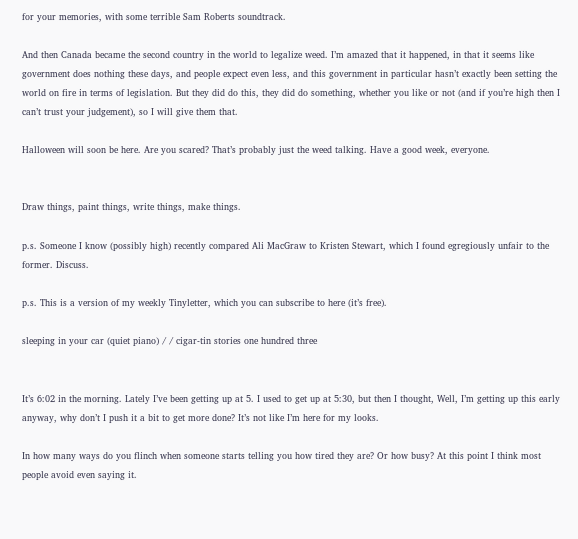for your memories, with some terrible Sam Roberts soundtrack.

And then Canada became the second country in the world to legalize weed. I’m amazed that it happened, in that it seems like government does nothing these days, and people expect even less, and this government in particular hasn’t exactly been setting the world on fire in terms of legislation. But they did do this, they did do something, whether you like or not (and if you’re high then I can’t trust your judgement), so I will give them that.

Halloween will soon be here. Are you scared? That’s probably just the weed talking. Have a good week, everyone.


Draw things, paint things, write things, make things.

p.s. Someone I know (possibly high) recently compared Ali MacGraw to Kristen Stewart, which I found egregiously unfair to the former. Discuss.

p.s. This is a version of my weekly Tinyletter, which you can subscribe to here (it’s free).

sleeping in your car (quiet piano) / / cigar-tin stories one hundred three


It’s 6:02 in the morning. Lately I’ve been getting up at 5. I used to get up at 5:30, but then I thought, Well, I’m getting up this early anyway, why don’t I push it a bit to get more done? It’s not like I’m here for my looks.

In how many ways do you flinch when someone starts telling you how tired they are? Or how busy? At this point I think most people avoid even saying it.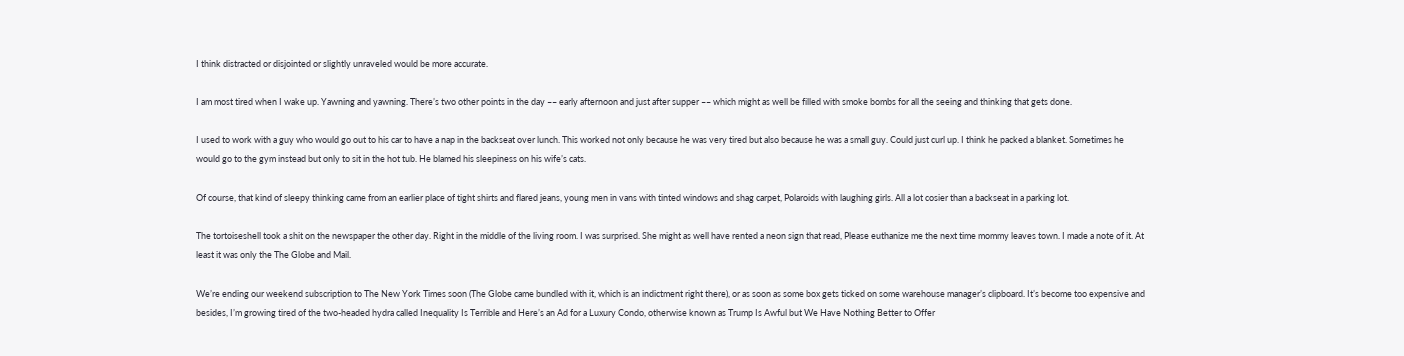I think distracted or disjointed or slightly unraveled would be more accurate.

I am most tired when I wake up. Yawning and yawning. There’s two other points in the day –– early afternoon and just after supper –– which might as well be filled with smoke bombs for all the seeing and thinking that gets done.

I used to work with a guy who would go out to his car to have a nap in the backseat over lunch. This worked not only because he was very tired but also because he was a small guy. Could just curl up. I think he packed a blanket. Sometimes he would go to the gym instead but only to sit in the hot tub. He blamed his sleepiness on his wife’s cats.

Of course, that kind of sleepy thinking came from an earlier place of tight shirts and flared jeans, young men in vans with tinted windows and shag carpet, Polaroids with laughing girls. All a lot cosier than a backseat in a parking lot.

The tortoiseshell took a shit on the newspaper the other day. Right in the middle of the living room. I was surprised. She might as well have rented a neon sign that read, Please euthanize me the next time mommy leaves town. I made a note of it. At least it was only the The Globe and Mail.

We’re ending our weekend subscription to The New York Times soon (The Globe came bundled with it, which is an indictment right there), or as soon as some box gets ticked on some warehouse manager’s clipboard. It’s become too expensive and besides, I’m growing tired of the two-headed hydra called Inequality Is Terrible and Here’s an Ad for a Luxury Condo, otherwise known as Trump Is Awful but We Have Nothing Better to Offer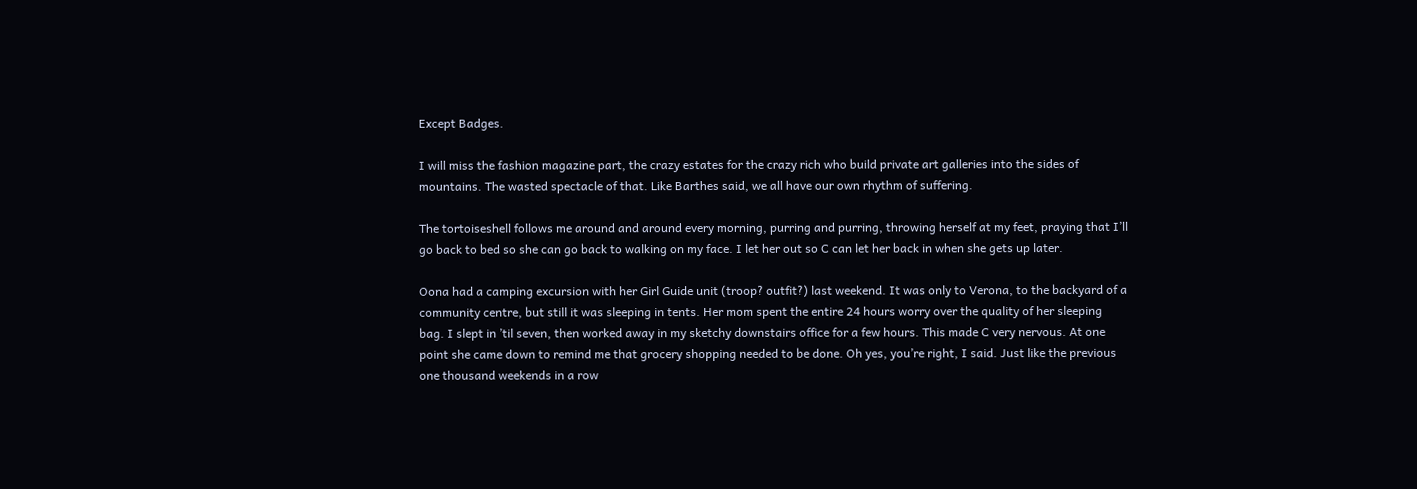Except Badges.

I will miss the fashion magazine part, the crazy estates for the crazy rich who build private art galleries into the sides of mountains. The wasted spectacle of that. Like Barthes said, we all have our own rhythm of suffering.

The tortoiseshell follows me around and around every morning, purring and purring, throwing herself at my feet, praying that I’ll go back to bed so she can go back to walking on my face. I let her out so C can let her back in when she gets up later.

Oona had a camping excursion with her Girl Guide unit (troop? outfit?) last weekend. It was only to Verona, to the backyard of a community centre, but still it was sleeping in tents. Her mom spent the entire 24 hours worry over the quality of her sleeping bag. I slept in ’til seven, then worked away in my sketchy downstairs office for a few hours. This made C very nervous. At one point she came down to remind me that grocery shopping needed to be done. Oh yes, you’re right, I said. Just like the previous one thousand weekends in a row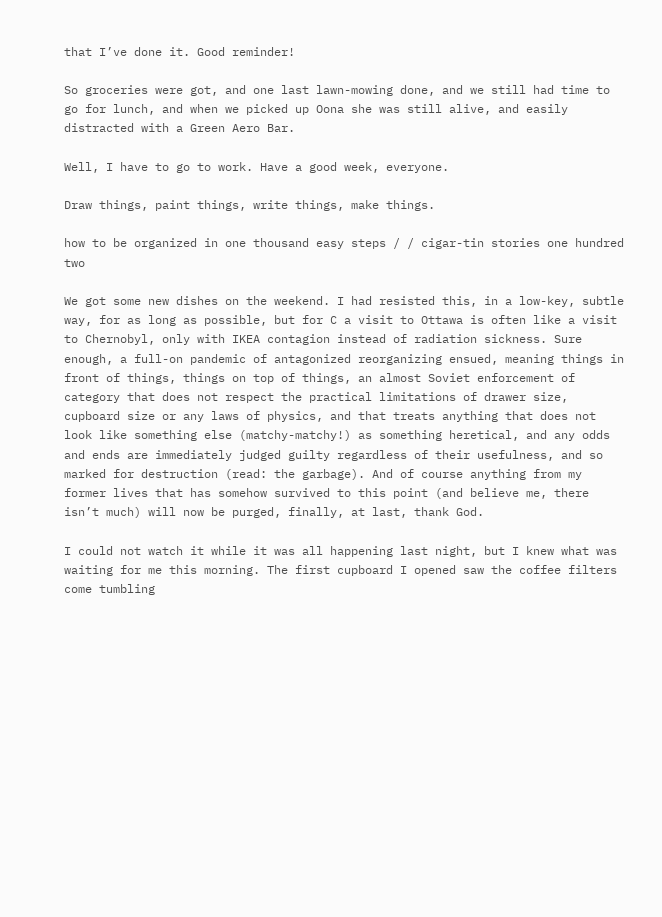that I’ve done it. Good reminder!

So groceries were got, and one last lawn-mowing done, and we still had time to go for lunch, and when we picked up Oona she was still alive, and easily distracted with a Green Aero Bar.

Well, I have to go to work. Have a good week, everyone.

Draw things, paint things, write things, make things.

how to be organized in one thousand easy steps / / cigar-tin stories one hundred two

We got some new dishes on the weekend. I had resisted this, in a low-key, subtle way, for as long as possible, but for C a visit to Ottawa is often like a visit to Chernobyl, only with IKEA contagion instead of radiation sickness. Sure enough, a full-on pandemic of antagonized reorganizing ensued, meaning things in front of things, things on top of things, an almost Soviet enforcement of category that does not respect the practical limitations of drawer size, cupboard size or any laws of physics, and that treats anything that does not look like something else (matchy-matchy!) as something heretical, and any odds and ends are immediately judged guilty regardless of their usefulness, and so marked for destruction (read: the garbage). And of course anything from my former lives that has somehow survived to this point (and believe me, there isn’t much) will now be purged, finally, at last, thank God.

I could not watch it while it was all happening last night, but I knew what was waiting for me this morning. The first cupboard I opened saw the coffee filters come tumbling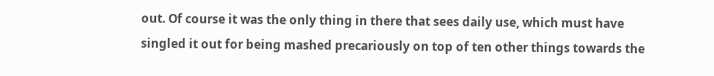out. Of course it was the only thing in there that sees daily use, which must have singled it out for being mashed precariously on top of ten other things towards the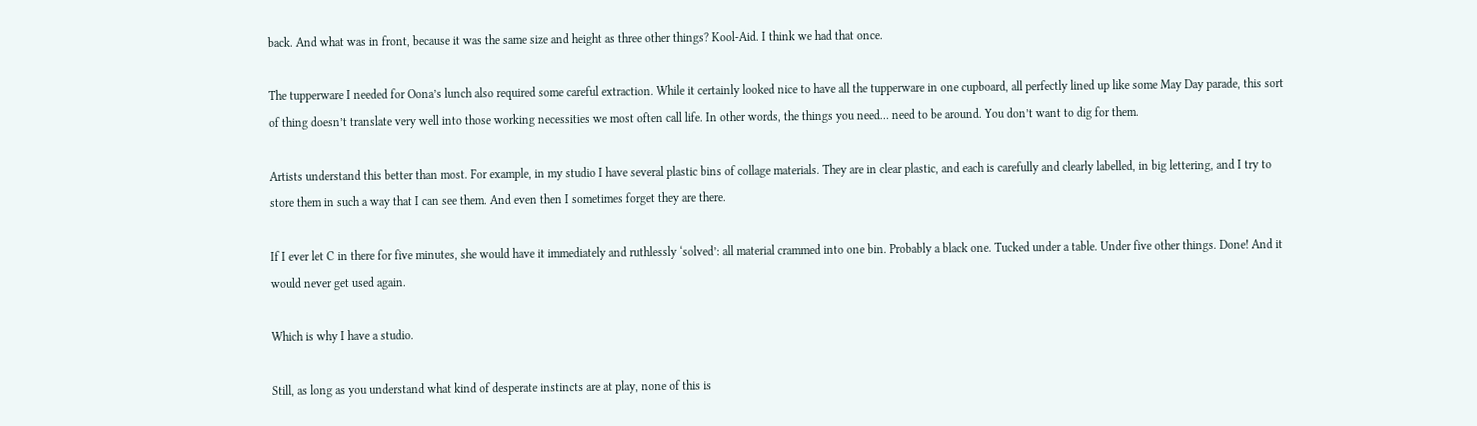back. And what was in front, because it was the same size and height as three other things? Kool-Aid. I think we had that once.

The tupperware I needed for Oona’s lunch also required some careful extraction. While it certainly looked nice to have all the tupperware in one cupboard, all perfectly lined up like some May Day parade, this sort of thing doesn’t translate very well into those working necessities we most often call life. In other words, the things you need… need to be around. You don’t want to dig for them.

Artists understand this better than most. For example, in my studio I have several plastic bins of collage materials. They are in clear plastic, and each is carefully and clearly labelled, in big lettering, and I try to store them in such a way that I can see them. And even then I sometimes forget they are there.

If I ever let C in there for five minutes, she would have it immediately and ruthlessly ‘solved’: all material crammed into one bin. Probably a black one. Tucked under a table. Under five other things. Done! And it would never get used again.

Which is why I have a studio.

Still, as long as you understand what kind of desperate instincts are at play, none of this is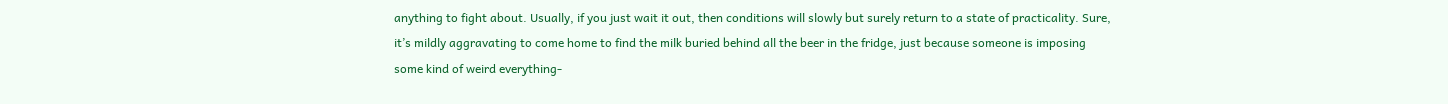anything to fight about. Usually, if you just wait it out, then conditions will slowly but surely return to a state of practicality. Sure, it’s mildly aggravating to come home to find the milk buried behind all the beer in the fridge, just because someone is imposing some kind of weird everything-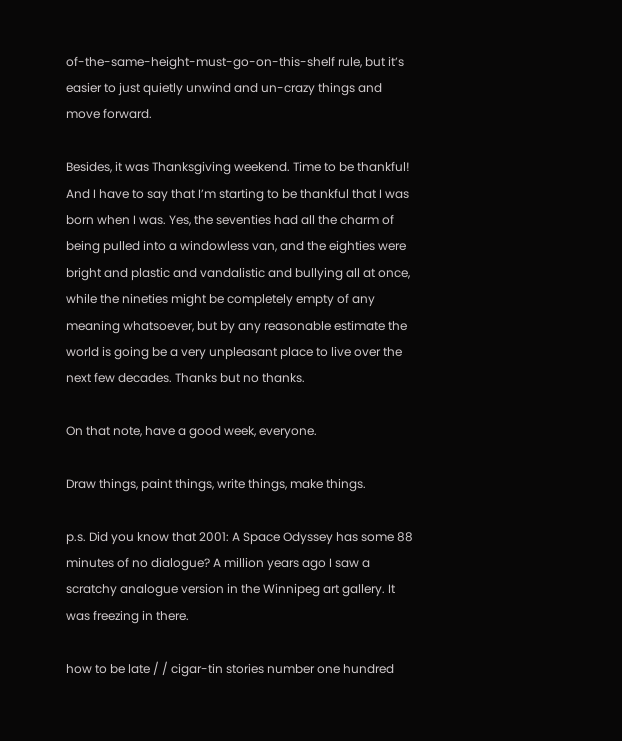of-the-same-height-must-go-on-this-shelf rule, but it’s easier to just quietly unwind and un-crazy things and move forward.

Besides, it was Thanksgiving weekend. Time to be thankful! And I have to say that I’m starting to be thankful that I was born when I was. Yes, the seventies had all the charm of being pulled into a windowless van, and the eighties were bright and plastic and vandalistic and bullying all at once, while the nineties might be completely empty of any meaning whatsoever, but by any reasonable estimate the world is going be a very unpleasant place to live over the next few decades. Thanks but no thanks.

On that note, have a good week, everyone.

Draw things, paint things, write things, make things.

p.s. Did you know that 2001: A Space Odyssey has some 88 minutes of no dialogue? A million years ago I saw a scratchy analogue version in the Winnipeg art gallery. It was freezing in there.

how to be late / / cigar-tin stories number one hundred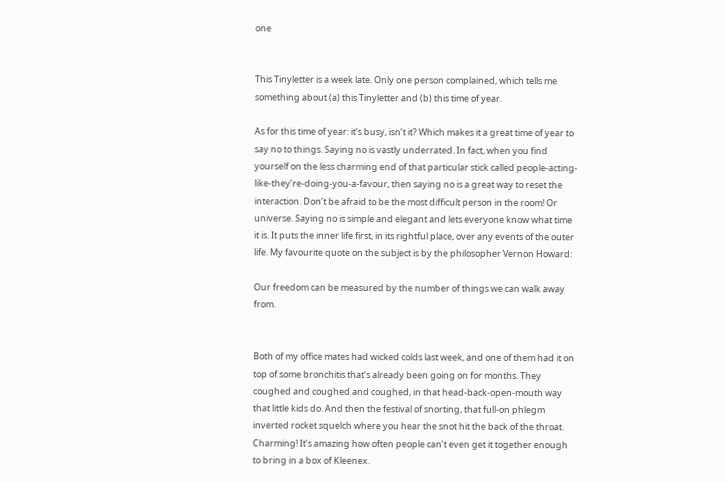one


This Tinyletter is a week late. Only one person complained, which tells me something about (a) this Tinyletter and (b) this time of year.

As for this time of year: it’s busy, isn’t it? Which makes it a great time of year to say no to things. Saying no is vastly underrated. In fact, when you find yourself on the less charming end of that particular stick called people-acting-like-they’re-doing-you-a-favour, then saying no is a great way to reset the interaction. Don’t be afraid to be the most difficult person in the room! Or universe. Saying no is simple and elegant and lets everyone know what time it is. It puts the inner life first, in its rightful place, over any events of the outer life. My favourite quote on the subject is by the philosopher Vernon Howard:

Our freedom can be measured by the number of things we can walk away from.


Both of my office mates had wicked colds last week, and one of them had it on top of some bronchitis that’s already been going on for months. They coughed and coughed and coughed, in that head-back-open-mouth way that little kids do. And then the festival of snorting, that full-on phlegm inverted rocket squelch where you hear the snot hit the back of the throat. Charming! It’s amazing how often people can’t even get it together enough to bring in a box of Kleenex.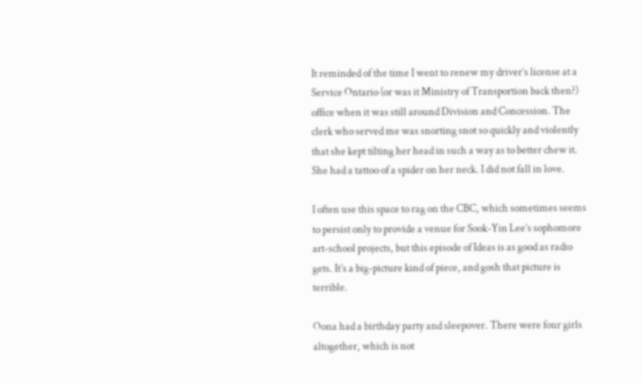It reminded of the time I went to renew my driver’s license at a Service Ontario (or was it Ministry of Transportion back then?) office when it was still around Division and Concession. The clerk who served me was snorting snot so quickly and violently that she kept tilting her head in such a way as to better chew it. She had a tattoo of a spider on her neck. I did not fall in love.

I often use this space to rag on the CBC, which sometimes seems to persist only to provide a venue for Sook-Yin Lee’s sophomore art-school projects, but this episode of Ideas is as good as radio gets. It’s a big-picture kind of piece, and gosh that picture is terrible.

Oona had a birthday party and sleepover. There were four girls altogether, which is not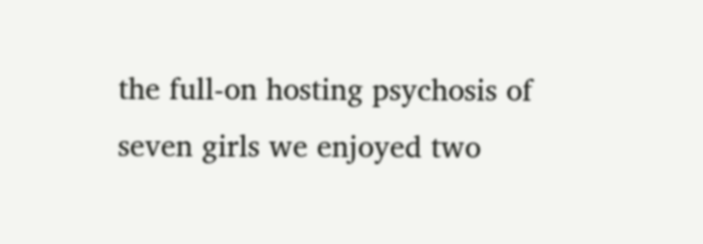the full-on hosting psychosis of seven girls we enjoyed two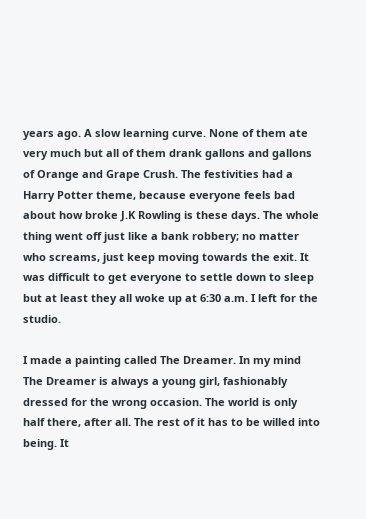years ago. A slow learning curve. None of them ate very much but all of them drank gallons and gallons of Orange and Grape Crush. The festivities had a Harry Potter theme, because everyone feels bad about how broke J.K Rowling is these days. The whole thing went off just like a bank robbery; no matter who screams, just keep moving towards the exit. It was difficult to get everyone to settle down to sleep but at least they all woke up at 6:30 a.m. I left for the studio.

I made a painting called The Dreamer. In my mind The Dreamer is always a young girl, fashionably dressed for the wrong occasion. The world is only half there, after all. The rest of it has to be willed into being. It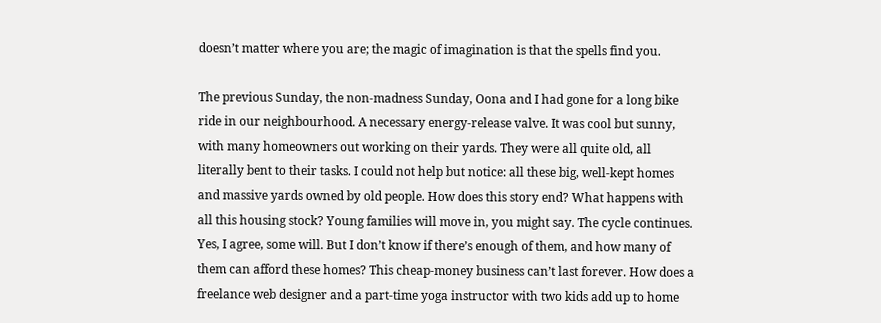doesn’t matter where you are; the magic of imagination is that the spells find you.

The previous Sunday, the non-madness Sunday, Oona and I had gone for a long bike ride in our neighbourhood. A necessary energy-release valve. It was cool but sunny, with many homeowners out working on their yards. They were all quite old, all literally bent to their tasks. I could not help but notice: all these big, well-kept homes and massive yards owned by old people. How does this story end? What happens with all this housing stock? Young families will move in, you might say. The cycle continues. Yes, I agree, some will. But I don’t know if there’s enough of them, and how many of them can afford these homes? This cheap-money business can’t last forever. How does a freelance web designer and a part-time yoga instructor with two kids add up to home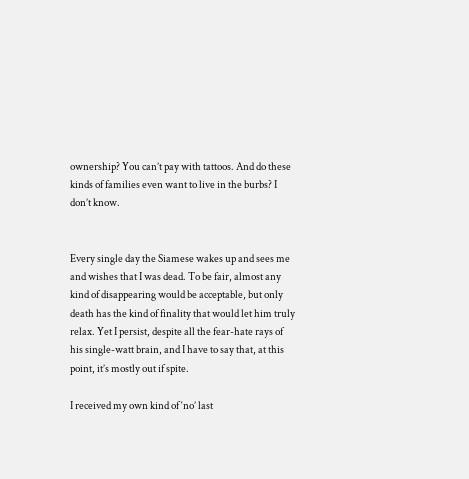ownership? You can’t pay with tattoos. And do these kinds of families even want to live in the burbs? I don’t know.


Every single day the Siamese wakes up and sees me and wishes that I was dead. To be fair, almost any kind of disappearing would be acceptable, but only death has the kind of finality that would let him truly relax. Yet I persist, despite all the fear-hate rays of his single-watt brain, and I have to say that, at this point, it’s mostly out if spite.

I received my own kind of ‘no’ last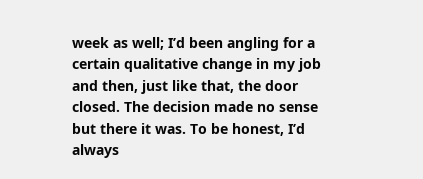week as well; I’d been angling for a certain qualitative change in my job and then, just like that, the door closed. The decision made no sense but there it was. To be honest, I’d always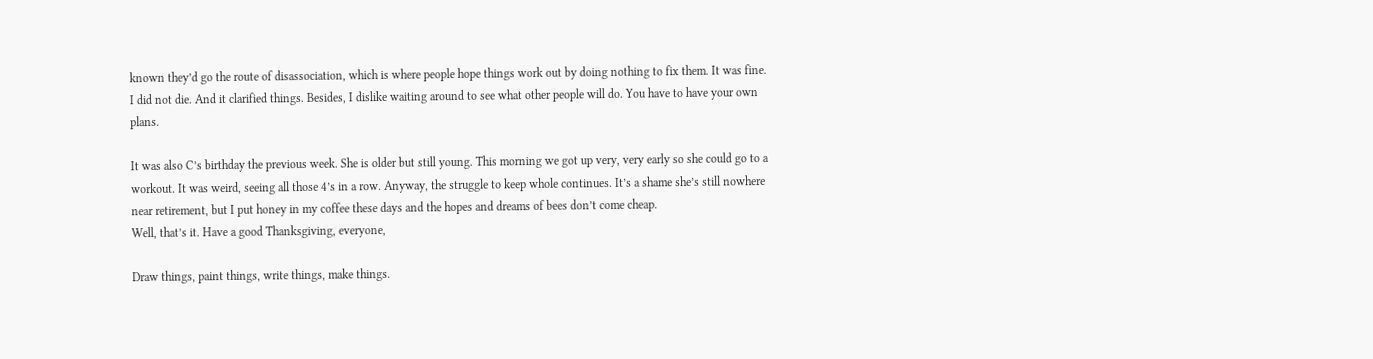known they’d go the route of disassociation, which is where people hope things work out by doing nothing to fix them. It was fine. I did not die. And it clarified things. Besides, I dislike waiting around to see what other people will do. You have to have your own plans.

It was also C’s birthday the previous week. She is older but still young. This morning we got up very, very early so she could go to a workout. It was weird, seeing all those 4’s in a row. Anyway, the struggle to keep whole continues. It’s a shame she’s still nowhere near retirement, but I put honey in my coffee these days and the hopes and dreams of bees don’t come cheap.
Well, that’s it. Have a good Thanksgiving, everyone,

Draw things, paint things, write things, make things.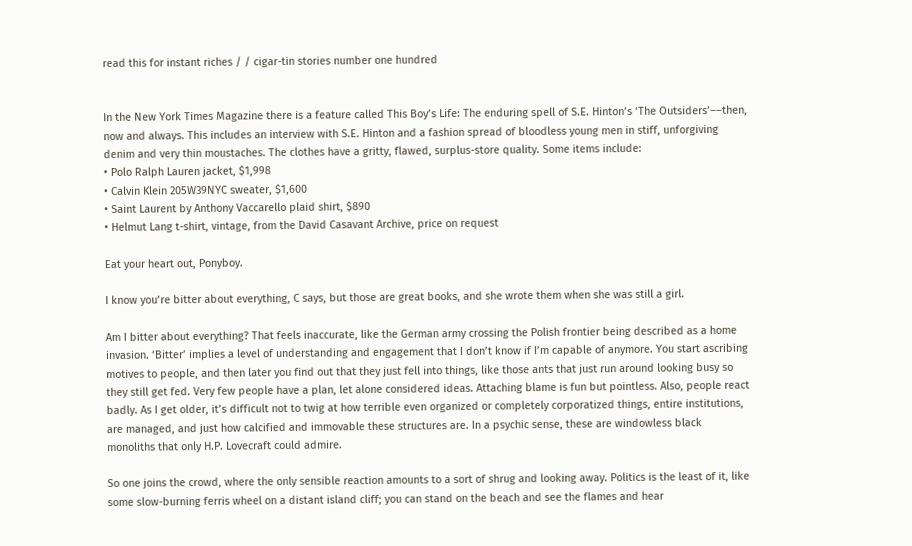read this for instant riches / / cigar-tin stories number one hundred


In the New York Times Magazine there is a feature called This Boy’s Life: The enduring spell of S.E. Hinton’s ‘The Outsiders’––then, now and always. This includes an interview with S.E. Hinton and a fashion spread of bloodless young men in stiff, unforgiving denim and very thin moustaches. The clothes have a gritty, flawed, surplus-store quality. Some items include:
• Polo Ralph Lauren jacket, $1,998
• Calvin Klein 205W39NYC sweater, $1,600
• Saint Laurent by Anthony Vaccarello plaid shirt, $890
• Helmut Lang t-shirt, vintage, from the David Casavant Archive, price on request

Eat your heart out, Ponyboy.

I know you’re bitter about everything, C says, but those are great books, and she wrote them when she was still a girl.

Am I bitter about everything? That feels inaccurate, like the German army crossing the Polish frontier being described as a home invasion. ‘Bitter’ implies a level of understanding and engagement that I don’t know if I’m capable of anymore. You start ascribing motives to people, and then later you find out that they just fell into things, like those ants that just run around looking busy so they still get fed. Very few people have a plan, let alone considered ideas. Attaching blame is fun but pointless. Also, people react badly. As I get older, it’s difficult not to twig at how terrible even organized or completely corporatized things, entire institutions, are managed, and just how calcified and immovable these structures are. In a psychic sense, these are windowless black monoliths that only H.P. Lovecraft could admire.

So one joins the crowd, where the only sensible reaction amounts to a sort of shrug and looking away. Politics is the least of it, like some slow-burning ferris wheel on a distant island cliff; you can stand on the beach and see the flames and hear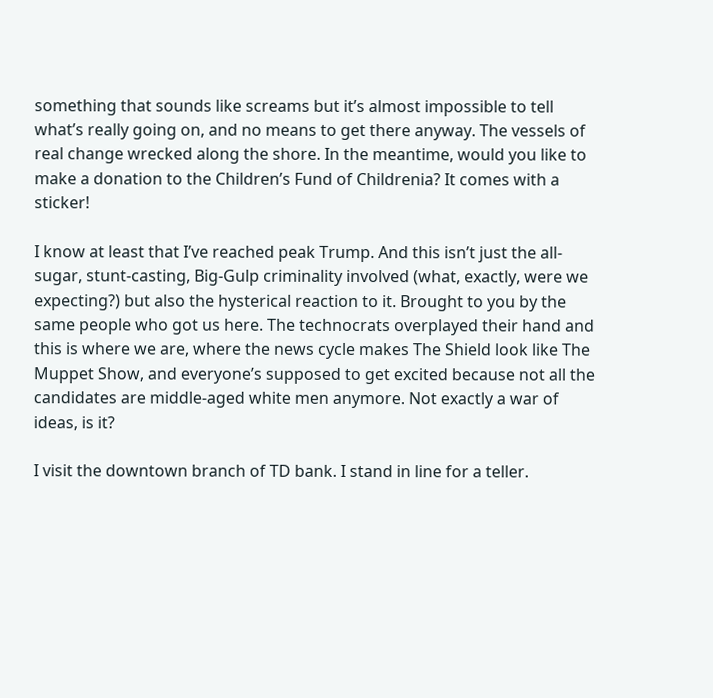something that sounds like screams but it’s almost impossible to tell what’s really going on, and no means to get there anyway. The vessels of real change wrecked along the shore. In the meantime, would you like to make a donation to the Children’s Fund of Childrenia? It comes with a sticker!

I know at least that I’ve reached peak Trump. And this isn’t just the all-sugar, stunt-casting, Big-Gulp criminality involved (what, exactly, were we expecting?) but also the hysterical reaction to it. Brought to you by the same people who got us here. The technocrats overplayed their hand and this is where we are, where the news cycle makes The Shield look like The Muppet Show, and everyone’s supposed to get excited because not all the candidates are middle-aged white men anymore. Not exactly a war of ideas, is it?

I visit the downtown branch of TD bank. I stand in line for a teller.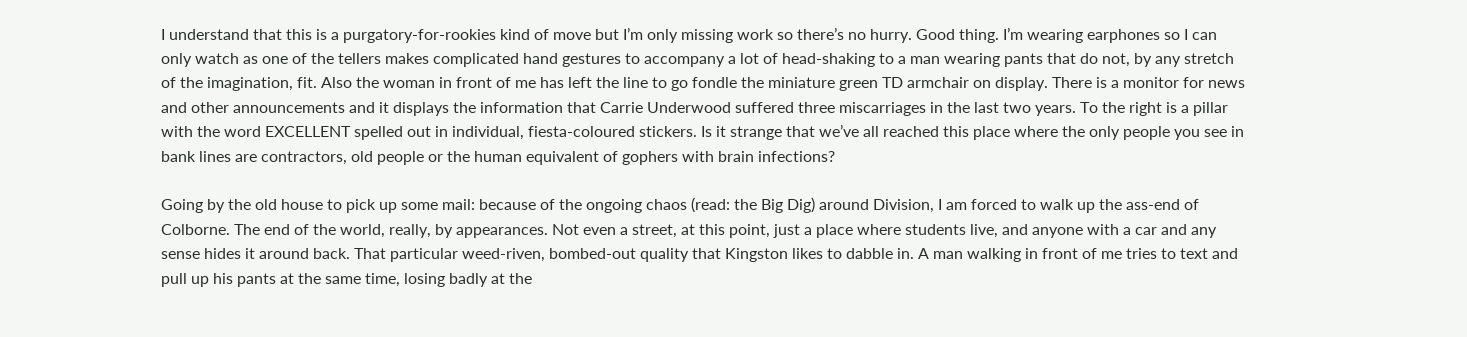I understand that this is a purgatory-for-rookies kind of move but I’m only missing work so there’s no hurry. Good thing. I’m wearing earphones so I can only watch as one of the tellers makes complicated hand gestures to accompany a lot of head-shaking to a man wearing pants that do not, by any stretch of the imagination, fit. Also the woman in front of me has left the line to go fondle the miniature green TD armchair on display. There is a monitor for news and other announcements and it displays the information that Carrie Underwood suffered three miscarriages in the last two years. To the right is a pillar with the word EXCELLENT spelled out in individual, fiesta-coloured stickers. Is it strange that we’ve all reached this place where the only people you see in bank lines are contractors, old people or the human equivalent of gophers with brain infections?

Going by the old house to pick up some mail: because of the ongoing chaos (read: the Big Dig) around Division, I am forced to walk up the ass-end of Colborne. The end of the world, really, by appearances. Not even a street, at this point, just a place where students live, and anyone with a car and any sense hides it around back. That particular weed-riven, bombed-out quality that Kingston likes to dabble in. A man walking in front of me tries to text and pull up his pants at the same time, losing badly at the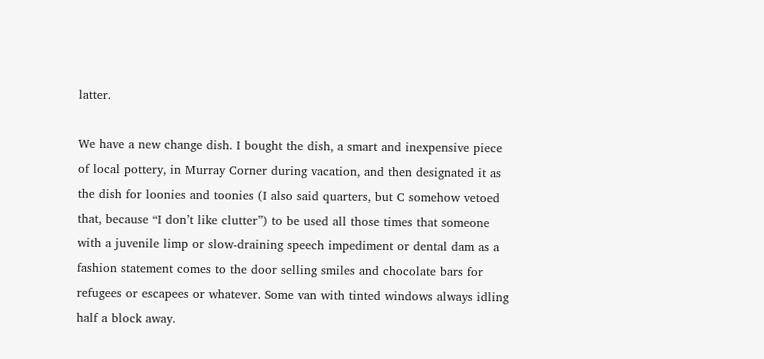latter.

We have a new change dish. I bought the dish, a smart and inexpensive piece of local pottery, in Murray Corner during vacation, and then designated it as the dish for loonies and toonies (I also said quarters, but C somehow vetoed that, because “I don’t like clutter”) to be used all those times that someone with a juvenile limp or slow-draining speech impediment or dental dam as a fashion statement comes to the door selling smiles and chocolate bars for refugees or escapees or whatever. Some van with tinted windows always idling half a block away.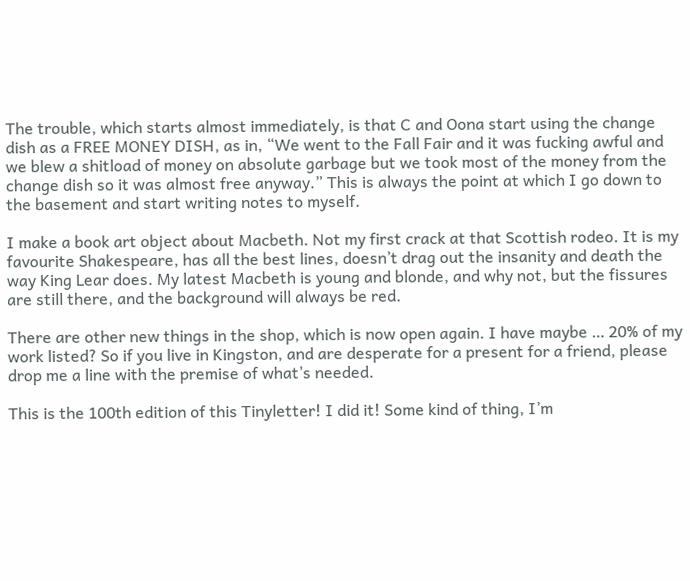The trouble, which starts almost immediately, is that C and Oona start using the change dish as a FREE MONEY DISH, as in, “We went to the Fall Fair and it was fucking awful and we blew a shitload of money on absolute garbage but we took most of the money from the change dish so it was almost free anyway.” This is always the point at which I go down to the basement and start writing notes to myself.

I make a book art object about Macbeth. Not my first crack at that Scottish rodeo. It is my favourite Shakespeare, has all the best lines, doesn’t drag out the insanity and death the way King Lear does. My latest Macbeth is young and blonde, and why not, but the fissures are still there, and the background will always be red.

There are other new things in the shop, which is now open again. I have maybe … 20% of my work listed? So if you live in Kingston, and are desperate for a present for a friend, please drop me a line with the premise of what’s needed.

This is the 100th edition of this Tinyletter! I did it! Some kind of thing, I’m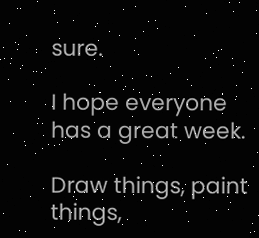sure.

I hope everyone has a great week.

Draw things, paint things,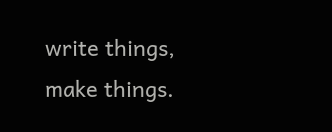write things, make things.